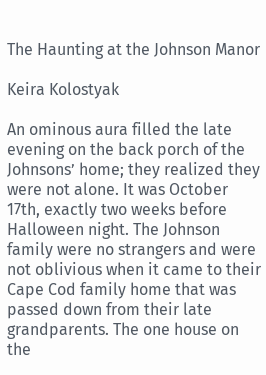The Haunting at the Johnson Manor

Keira Kolostyak

An ominous aura filled the late evening on the back porch of the Johnsons’ home; they realized they were not alone. It was October 17th, exactly two weeks before Halloween night. The Johnson family were no strangers and were not oblivious when it came to their Cape Cod family home that was passed down from their late grandparents. The one house on the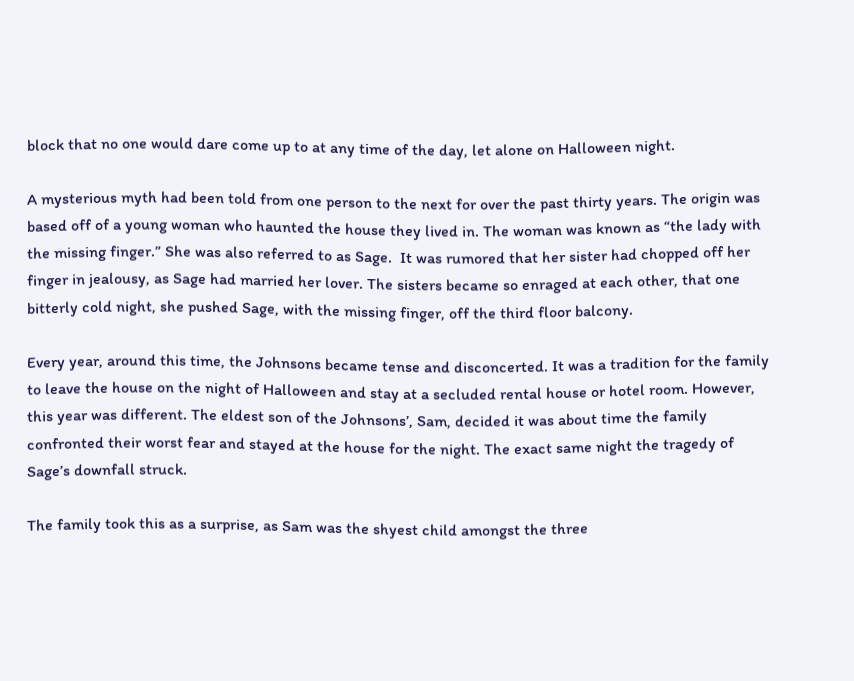block that no one would dare come up to at any time of the day, let alone on Halloween night.

A mysterious myth had been told from one person to the next for over the past thirty years. The origin was based off of a young woman who haunted the house they lived in. The woman was known as “the lady with the missing finger.” She was also referred to as Sage.  It was rumored that her sister had chopped off her finger in jealousy, as Sage had married her lover. The sisters became so enraged at each other, that one bitterly cold night, she pushed Sage, with the missing finger, off the third floor balcony.

Every year, around this time, the Johnsons became tense and disconcerted. It was a tradition for the family to leave the house on the night of Halloween and stay at a secluded rental house or hotel room. However, this year was different. The eldest son of the Johnsons’, Sam, decided it was about time the family confronted their worst fear and stayed at the house for the night. The exact same night the tragedy of Sage’s downfall struck.

The family took this as a surprise, as Sam was the shyest child amongst the three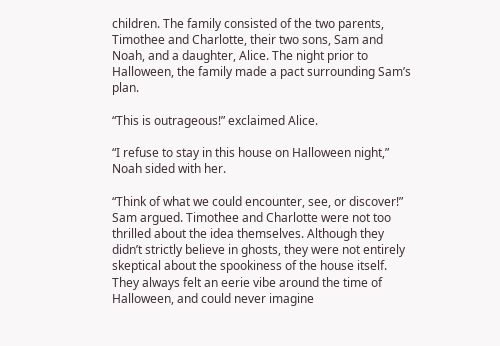children. The family consisted of the two parents, Timothee and Charlotte, their two sons, Sam and Noah, and a daughter, Alice. The night prior to Halloween, the family made a pact surrounding Sam’s plan.

“This is outrageous!” exclaimed Alice.

“I refuse to stay in this house on Halloween night,” Noah sided with her.

“Think of what we could encounter, see, or discover!” Sam argued. Timothee and Charlotte were not too thrilled about the idea themselves. Although they didn’t strictly believe in ghosts, they were not entirely skeptical about the spookiness of the house itself. They always felt an eerie vibe around the time of Halloween, and could never imagine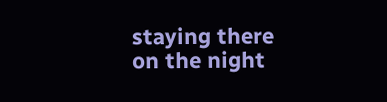staying there on the night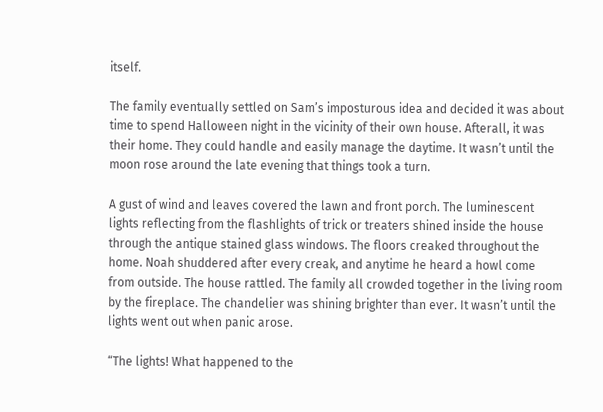itself.

The family eventually settled on Sam’s imposturous idea and decided it was about time to spend Halloween night in the vicinity of their own house. Afterall, it was their home. They could handle and easily manage the daytime. It wasn’t until the moon rose around the late evening that things took a turn.

A gust of wind and leaves covered the lawn and front porch. The luminescent lights reflecting from the flashlights of trick or treaters shined inside the house through the antique stained glass windows. The floors creaked throughout the home. Noah shuddered after every creak, and anytime he heard a howl come from outside. The house rattled. The family all crowded together in the living room by the fireplace. The chandelier was shining brighter than ever. It wasn’t until the lights went out when panic arose.

“The lights! What happened to the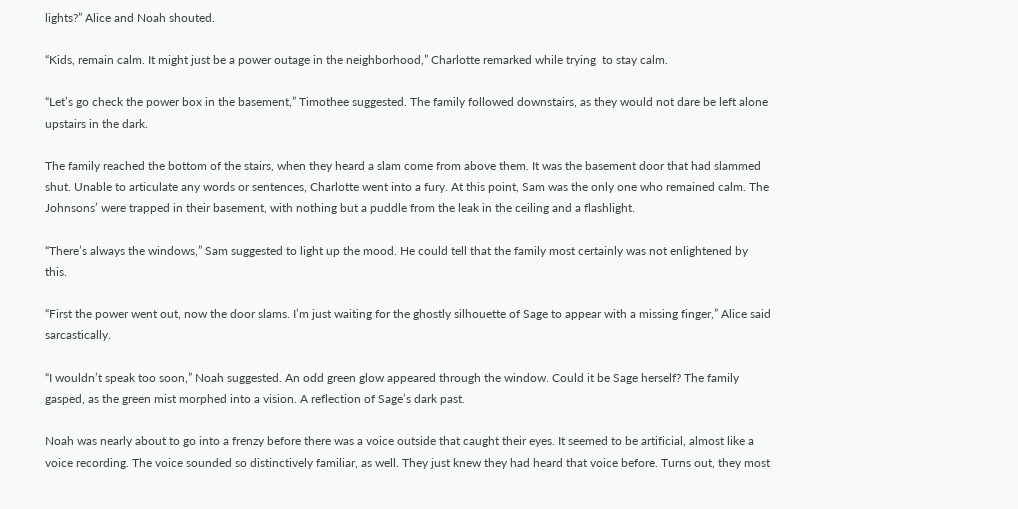lights?” Alice and Noah shouted.

“Kids, remain calm. It might just be a power outage in the neighborhood,” Charlotte remarked while trying  to stay calm.

“Let’s go check the power box in the basement,” Timothee suggested. The family followed downstairs, as they would not dare be left alone upstairs in the dark.

The family reached the bottom of the stairs, when they heard a slam come from above them. It was the basement door that had slammed shut. Unable to articulate any words or sentences, Charlotte went into a fury. At this point, Sam was the only one who remained calm. The Johnsons’ were trapped in their basement, with nothing but a puddle from the leak in the ceiling and a flashlight.

“There’s always the windows,” Sam suggested to light up the mood. He could tell that the family most certainly was not enlightened by this.

“First the power went out, now the door slams. I’m just waiting for the ghostly silhouette of Sage to appear with a missing finger,” Alice said sarcastically.

“I wouldn’t speak too soon,” Noah suggested. An odd green glow appeared through the window. Could it be Sage herself? The family gasped, as the green mist morphed into a vision. A reflection of Sage’s dark past.

Noah was nearly about to go into a frenzy before there was a voice outside that caught their eyes. It seemed to be artificial, almost like a voice recording. The voice sounded so distinctively familiar, as well. They just knew they had heard that voice before. Turns out, they most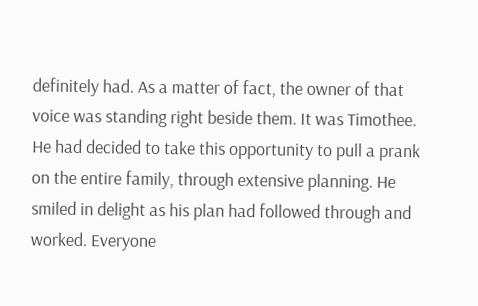definitely had. As a matter of fact, the owner of that voice was standing right beside them. It was Timothee. He had decided to take this opportunity to pull a prank on the entire family, through extensive planning. He smiled in delight as his plan had followed through and worked. Everyone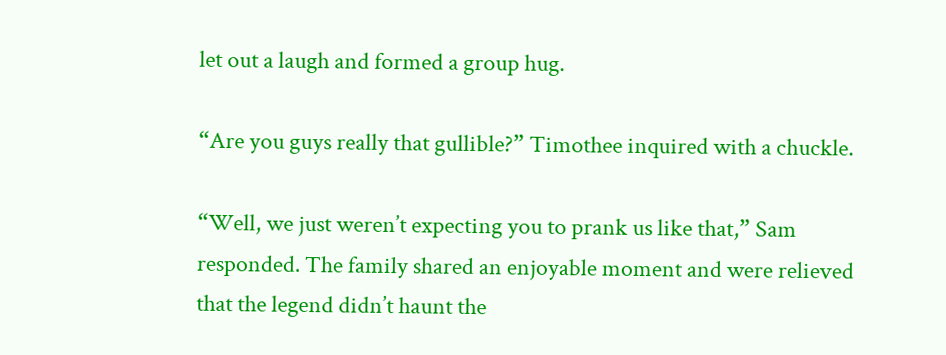let out a laugh and formed a group hug.

“Are you guys really that gullible?” Timothee inquired with a chuckle.

“Well, we just weren’t expecting you to prank us like that,” Sam responded. The family shared an enjoyable moment and were relieved that the legend didn’t haunt the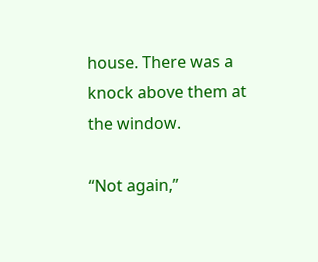house. There was a knock above them at the window.

“Not again,”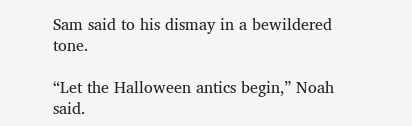Sam said to his dismay in a bewildered tone.

“Let the Halloween antics begin,” Noah said.